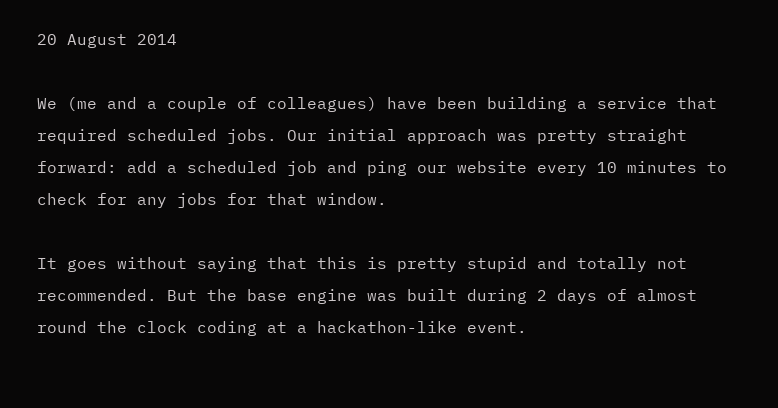20 August 2014

We (me and a couple of colleagues) have been building a service that required scheduled jobs. Our initial approach was pretty straight forward: add a scheduled job and ping our website every 10 minutes to check for any jobs for that window.

It goes without saying that this is pretty stupid and totally not recommended. But the base engine was built during 2 days of almost round the clock coding at a hackathon-like event.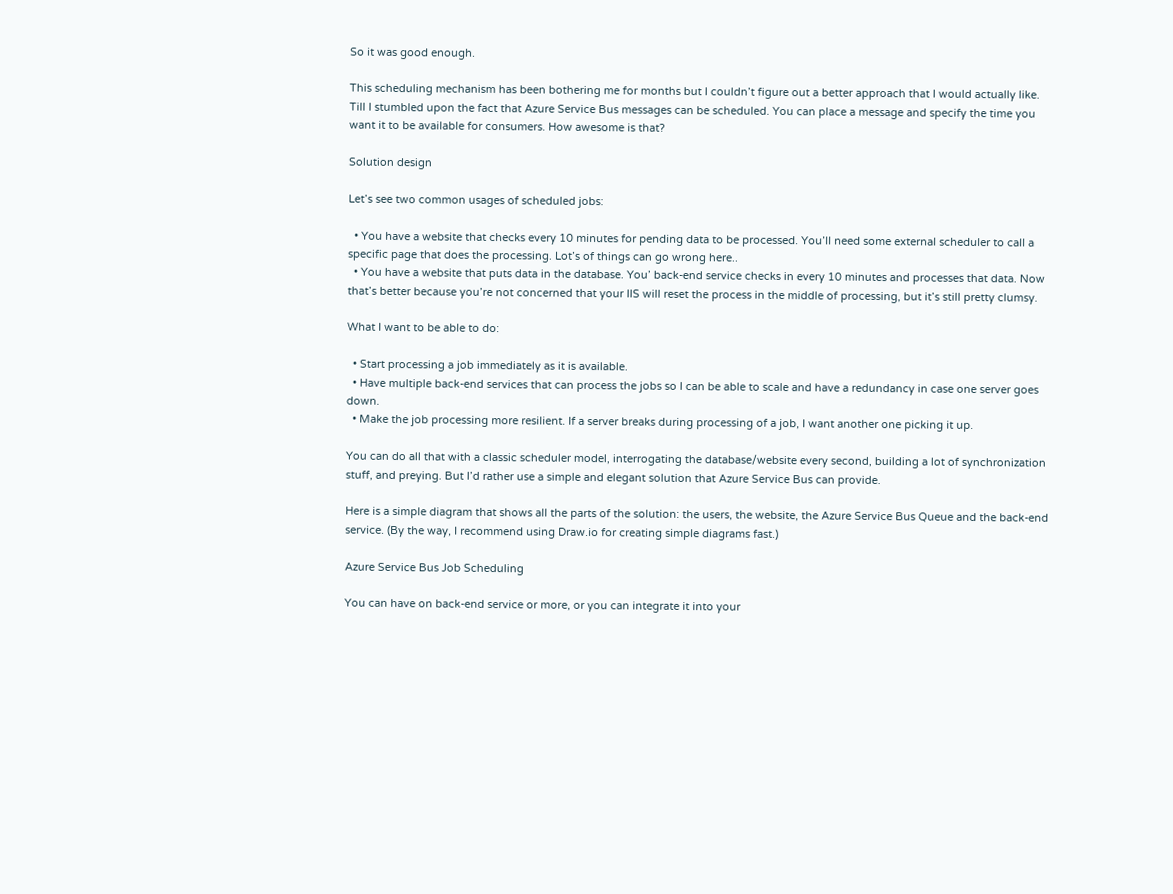So it was good enough.

This scheduling mechanism has been bothering me for months but I couldn’t figure out a better approach that I would actually like. Till I stumbled upon the fact that Azure Service Bus messages can be scheduled. You can place a message and specify the time you want it to be available for consumers. How awesome is that?

Solution design

Let’s see two common usages of scheduled jobs:

  • You have a website that checks every 10 minutes for pending data to be processed. You’ll need some external scheduler to call a specific page that does the processing. Lot’s of things can go wrong here..
  • You have a website that puts data in the database. You’ back-end service checks in every 10 minutes and processes that data. Now that’s better because you’re not concerned that your IIS will reset the process in the middle of processing, but it’s still pretty clumsy.

What I want to be able to do:

  • Start processing a job immediately as it is available.
  • Have multiple back-end services that can process the jobs so I can be able to scale and have a redundancy in case one server goes down.
  • Make the job processing more resilient. If a server breaks during processing of a job, I want another one picking it up.

You can do all that with a classic scheduler model, interrogating the database/website every second, building a lot of synchronization stuff, and preying. But I’d rather use a simple and elegant solution that Azure Service Bus can provide.

Here is a simple diagram that shows all the parts of the solution: the users, the website, the Azure Service Bus Queue and the back-end service. (By the way, I recommend using Draw.io for creating simple diagrams fast.)

Azure Service Bus Job Scheduling

You can have on back-end service or more, or you can integrate it into your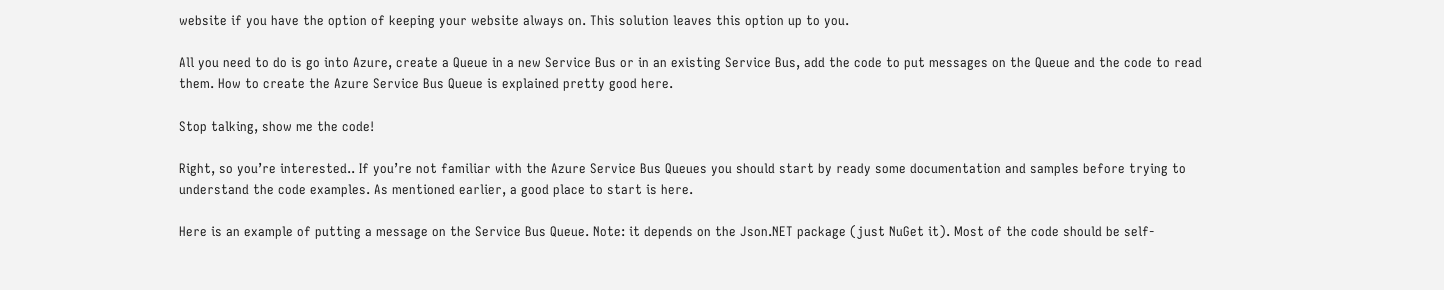website if you have the option of keeping your website always on. This solution leaves this option up to you.

All you need to do is go into Azure, create a Queue in a new Service Bus or in an existing Service Bus, add the code to put messages on the Queue and the code to read them. How to create the Azure Service Bus Queue is explained pretty good here.

Stop talking, show me the code!

Right, so you’re interested.. If you’re not familiar with the Azure Service Bus Queues you should start by ready some documentation and samples before trying to understand the code examples. As mentioned earlier, a good place to start is here.

Here is an example of putting a message on the Service Bus Queue. Note: it depends on the Json.NET package (just NuGet it). Most of the code should be self-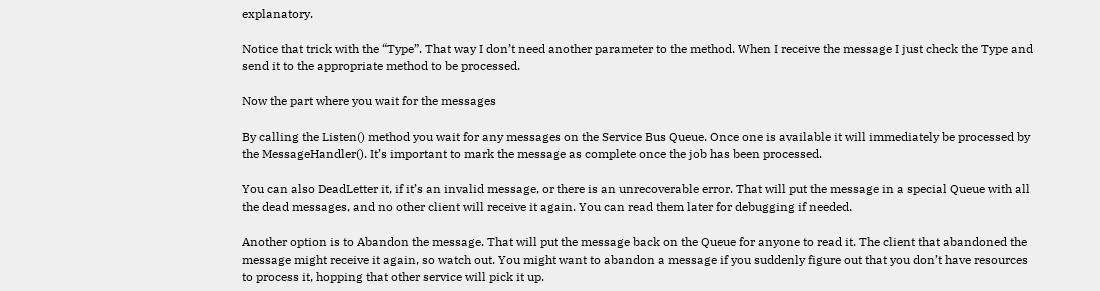explanatory.

Notice that trick with the “Type”. That way I don’t need another parameter to the method. When I receive the message I just check the Type and send it to the appropriate method to be processed.

Now the part where you wait for the messages

By calling the Listen() method you wait for any messages on the Service Bus Queue. Once one is available it will immediately be processed by the MessageHandler(). It’s important to mark the message as complete once the job has been processed.

You can also DeadLetter it, if it’s an invalid message, or there is an unrecoverable error. That will put the message in a special Queue with all the dead messages, and no other client will receive it again. You can read them later for debugging if needed.

Another option is to Abandon the message. That will put the message back on the Queue for anyone to read it. The client that abandoned the message might receive it again, so watch out. You might want to abandon a message if you suddenly figure out that you don’t have resources to process it, hopping that other service will pick it up.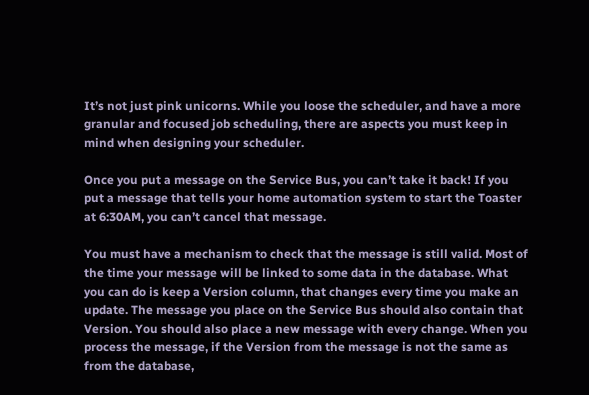It’s not just pink unicorns. While you loose the scheduler, and have a more granular and focused job scheduling, there are aspects you must keep in mind when designing your scheduler.

Once you put a message on the Service Bus, you can’t take it back! If you put a message that tells your home automation system to start the Toaster at 6:30AM, you can’t cancel that message.

You must have a mechanism to check that the message is still valid. Most of the time your message will be linked to some data in the database. What you can do is keep a Version column, that changes every time you make an update. The message you place on the Service Bus should also contain that Version. You should also place a new message with every change. When you process the message, if the Version from the message is not the same as from the database,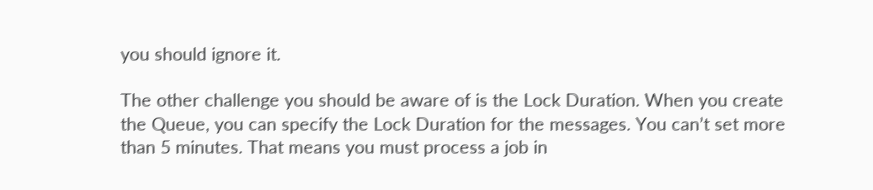you should ignore it.

The other challenge you should be aware of is the Lock Duration. When you create the Queue, you can specify the Lock Duration for the messages. You can’t set more than 5 minutes. That means you must process a job in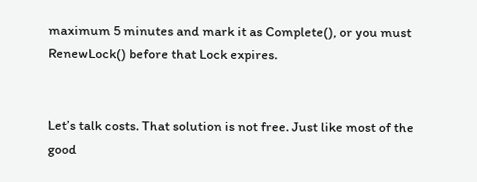maximum 5 minutes and mark it as Complete(), or you must RenewLock() before that Lock expires.


Let’s talk costs. That solution is not free. Just like most of the good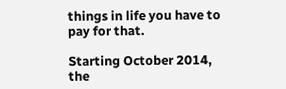things in life you have to pay for that.

Starting October 2014, the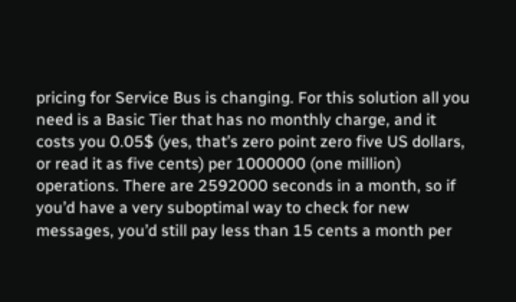pricing for Service Bus is changing. For this solution all you need is a Basic Tier that has no monthly charge, and it costs you 0.05$ (yes, that’s zero point zero five US dollars, or read it as five cents) per 1000000 (one million) operations. There are 2592000 seconds in a month, so if you’d have a very suboptimal way to check for new messages, you’d still pay less than 15 cents a month per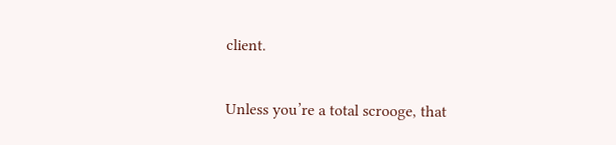client.

Unless you’re a total scrooge, that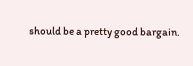should be a pretty good bargain.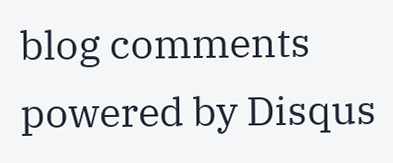blog comments powered by Disqus